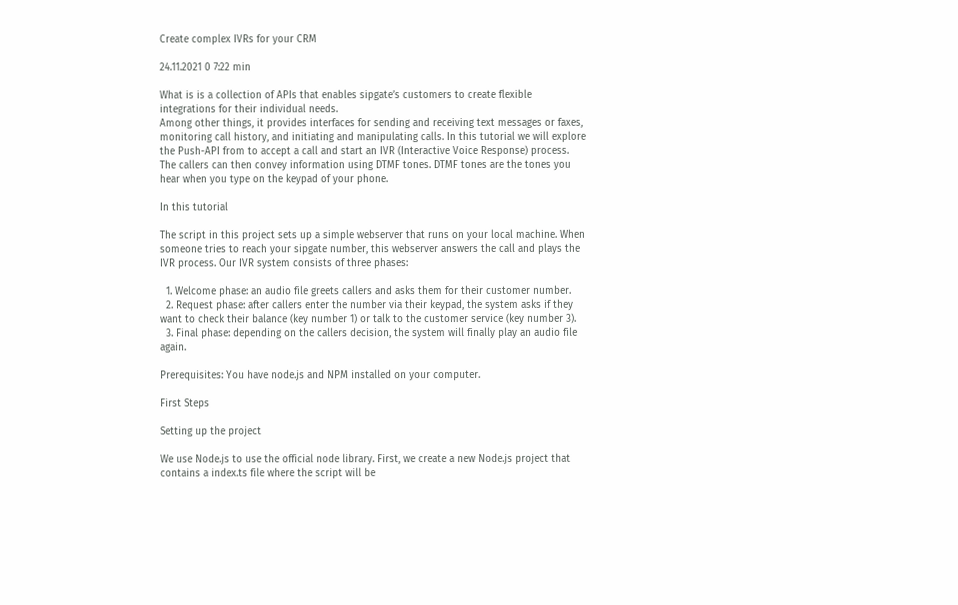Create complex IVRs for your CRM

24.11.2021 0 7:22 min

What is is a collection of APIs that enables sipgate’s customers to create flexible integrations for their individual needs.
Among other things, it provides interfaces for sending and receiving text messages or faxes, monitoring call history, and initiating and manipulating calls. In this tutorial we will explore the Push-API from to accept a call and start an IVR (Interactive Voice Response) process. The callers can then convey information using DTMF tones. DTMF tones are the tones you hear when you type on the keypad of your phone.

In this tutorial

The script in this project sets up a simple webserver that runs on your local machine. When someone tries to reach your sipgate number, this webserver answers the call and plays the IVR process. Our IVR system consists of three phases:

  1. Welcome phase: an audio file greets callers and asks them for their customer number.
  2. Request phase: after callers enter the number via their keypad, the system asks if they want to check their balance (key number 1) or talk to the customer service (key number 3).
  3. Final phase: depending on the callers decision, the system will finally play an audio file again.

Prerequisites: You have node.js and NPM installed on your computer.

First Steps

Setting up the project

We use Node.js to use the official node library. First, we create a new Node.js project that contains a index.ts file where the script will be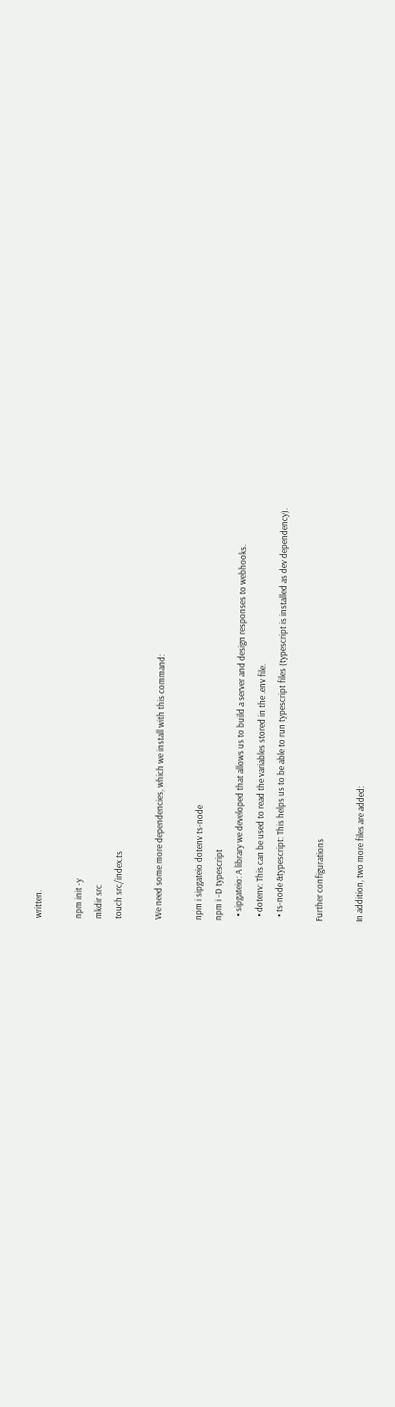written.

npm init -y
mkdir src
touch src/index.ts

We need some more dependencies, which we install with this command:

npm i sipgateio dotenv ts-node
npm i -D typescript
  • sipgateio: A library we developed that allows us to build a server and design responses to webhooks.
  • dotenv: This can be used to read the variables stored in the .env file.
  • ts-node &typescript: This helps us to be able to run typescript files (typescript is installed as dev dependency).

Further configurations

In addition, two more files are added: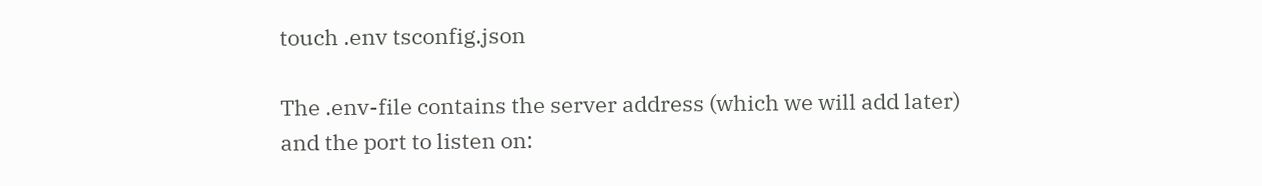touch .env tsconfig.json

The .env-file contains the server address (which we will add later) and the port to listen on: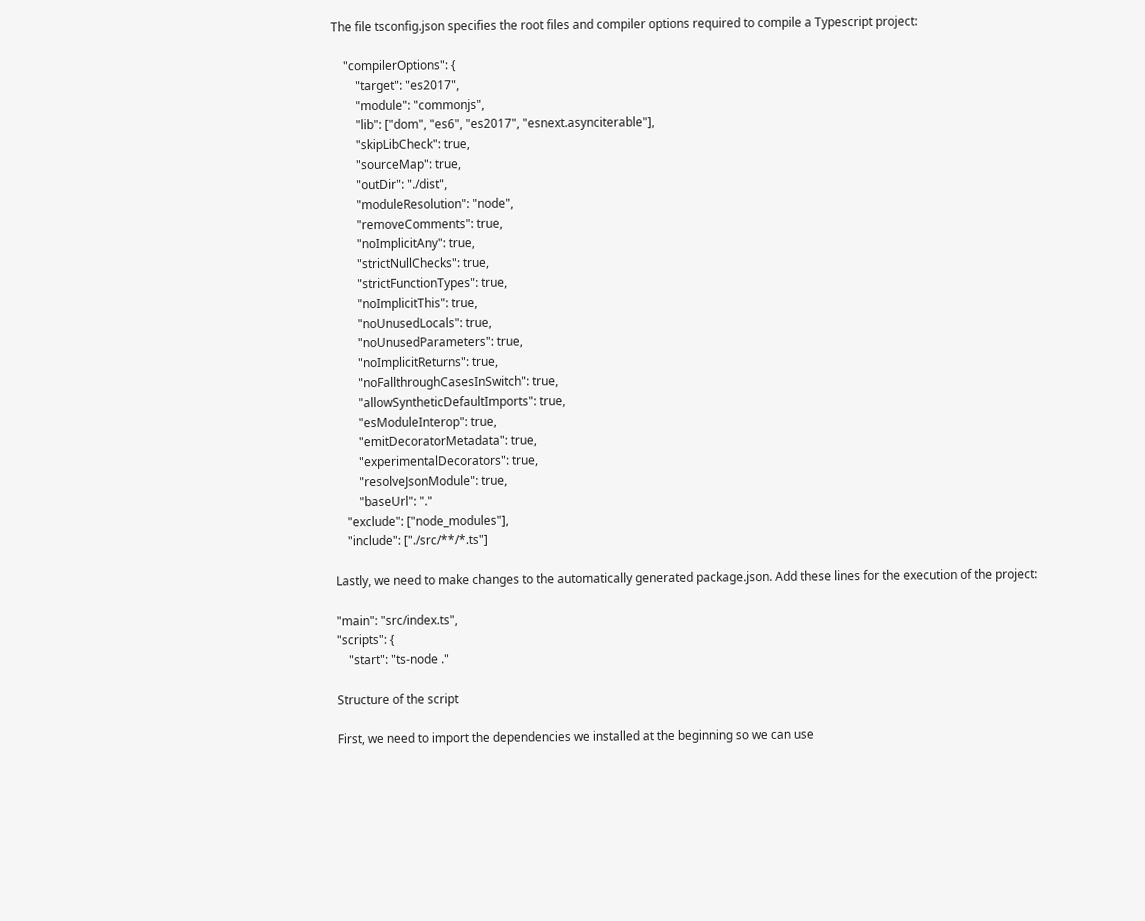The file tsconfig.json specifies the root files and compiler options required to compile a Typescript project:

    "compilerOptions": {
        "target": "es2017",
        "module": "commonjs",
        "lib": ["dom", "es6", "es2017", "esnext.asynciterable"],
        "skipLibCheck": true,
        "sourceMap": true,
        "outDir": "./dist",
        "moduleResolution": "node",
        "removeComments": true,
        "noImplicitAny": true,
        "strictNullChecks": true,
        "strictFunctionTypes": true,
        "noImplicitThis": true,
        "noUnusedLocals": true,
        "noUnusedParameters": true,
        "noImplicitReturns": true,
        "noFallthroughCasesInSwitch": true,
        "allowSyntheticDefaultImports": true,
        "esModuleInterop": true,
        "emitDecoratorMetadata": true,
        "experimentalDecorators": true,
        "resolveJsonModule": true,
        "baseUrl": "."
    "exclude": ["node_modules"],
    "include": ["./src/**/*.ts"]

Lastly, we need to make changes to the automatically generated package.json. Add these lines for the execution of the project:

"main": "src/index.ts",
"scripts": {
    "start": "ts-node ."

Structure of the script

First, we need to import the dependencies we installed at the beginning so we can use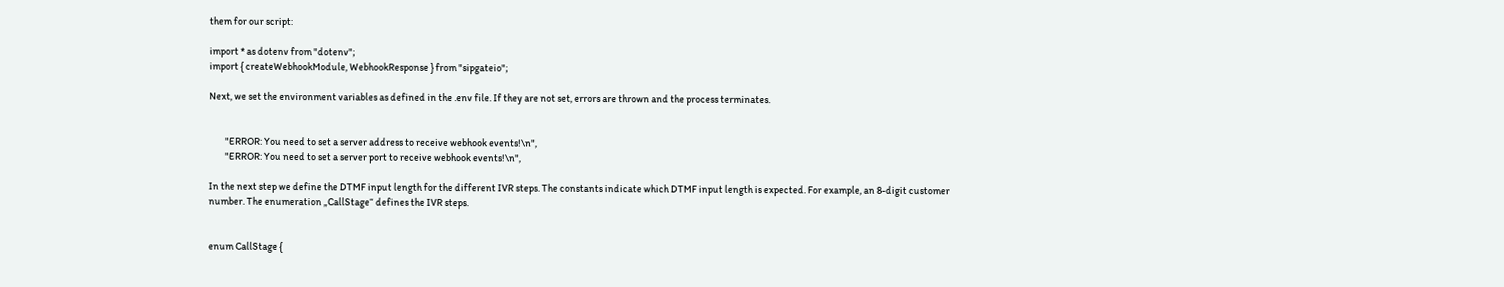them for our script:

import * as dotenv from "dotenv";
import { createWebhookModule, WebhookResponse } from "sipgateio";

Next, we set the environment variables as defined in the .env file. If they are not set, errors are thrown and the process terminates.


        "ERROR: You need to set a server address to receive webhook events!\n",
        "ERROR: You need to set a server port to receive webhook events!\n",

In the next step we define the DTMF input length for the different IVR steps. The constants indicate which DTMF input length is expected. For example, an 8-digit customer number. The enumeration „CallStage“ defines the IVR steps.


enum CallStage {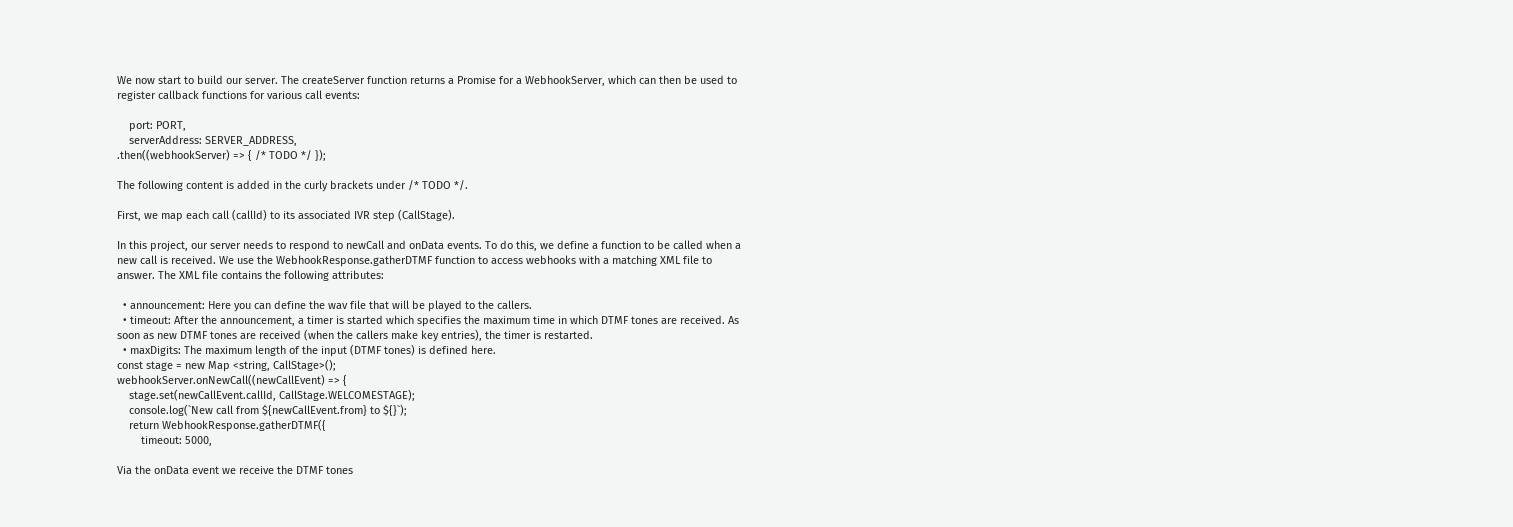We now start to build our server. The createServer function returns a Promise for a WebhookServer, which can then be used to register callback functions for various call events:

    port: PORT,
    serverAddress: SERVER_ADDRESS,
.then((webhookServer) => { /* TODO */ });

The following content is added in the curly brackets under /* TODO */.

First, we map each call (callId) to its associated IVR step (CallStage).

In this project, our server needs to respond to newCall and onData events. To do this, we define a function to be called when a new call is received. We use the WebhookResponse.gatherDTMF function to access webhooks with a matching XML file to answer. The XML file contains the following attributes:

  • announcement: Here you can define the wav file that will be played to the callers.
  • timeout: After the announcement, a timer is started which specifies the maximum time in which DTMF tones are received. As soon as new DTMF tones are received (when the callers make key entries), the timer is restarted.
  • maxDigits: The maximum length of the input (DTMF tones) is defined here.
const stage = new Map <string, CallStage>();
webhookServer.onNewCall((newCallEvent) => {
    stage.set(newCallEvent.callId, CallStage.WELCOMESTAGE);
    console.log(`New call from ${newCallEvent.from} to ${}`);
    return WebhookResponse.gatherDTMF({
        timeout: 5000,

Via the onData event we receive the DTMF tones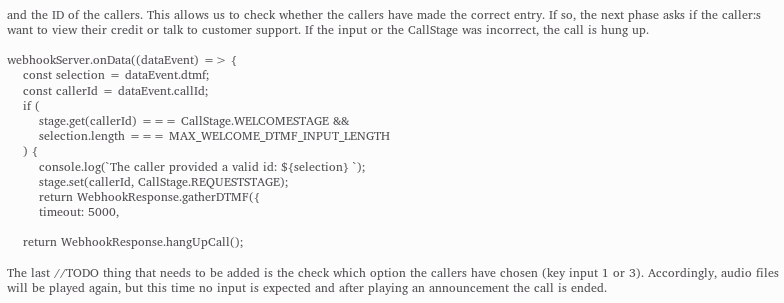and the ID of the callers. This allows us to check whether the callers have made the correct entry. If so, the next phase asks if the caller:s want to view their credit or talk to customer support. If the input or the CallStage was incorrect, the call is hung up.

webhookServer.onData((dataEvent) => {
    const selection = dataEvent.dtmf;
    const callerId = dataEvent.callId;
    if (
        stage.get(callerId) === CallStage.WELCOMESTAGE &&
        selection.length === MAX_WELCOME_DTMF_INPUT_LENGTH
    ) {
        console.log(`The caller provided a valid id: ${selection} `);
        stage.set(callerId, CallStage.REQUESTSTAGE);
        return WebhookResponse.gatherDTMF({
        timeout: 5000,

    return WebhookResponse.hangUpCall();

The last //TODO thing that needs to be added is the check which option the callers have chosen (key input 1 or 3). Accordingly, audio files will be played again, but this time no input is expected and after playing an announcement the call is ended.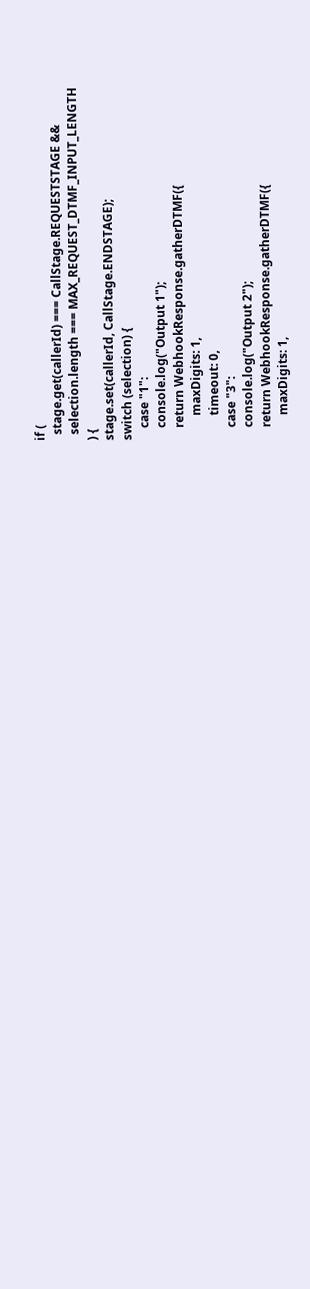if (
  stage.get(callerId) === CallStage.REQUESTSTAGE &&
  selection.length === MAX_REQUEST_DTMF_INPUT_LENGTH
) {
stage.set(callerId, CallStage.ENDSTAGE);
switch (selection) {
    case "1":
    console.log("Output 1");
    return WebhookResponse.gatherDTMF({
        maxDigits: 1,
        timeout: 0,
    case "3":
    console.log("Output 2");
    return WebhookResponse.gatherDTMF({
        maxDigits: 1,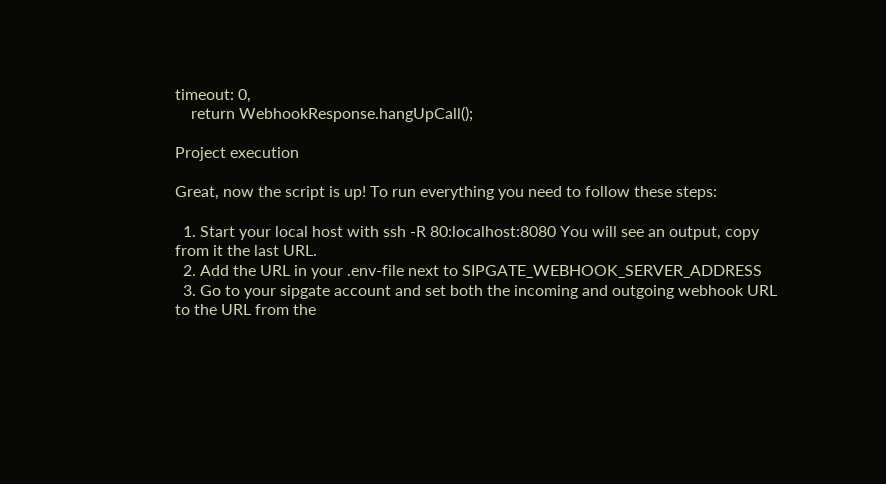timeout: 0,
    return WebhookResponse.hangUpCall();

Project execution

Great, now the script is up! To run everything you need to follow these steps:

  1. Start your local host with ssh -R 80:localhost:8080 You will see an output, copy from it the last URL.
  2. Add the URL in your .env-file next to SIPGATE_WEBHOOK_SERVER_ADDRESS
  3. Go to your sipgate account and set both the incoming and outgoing webhook URL to the URL from the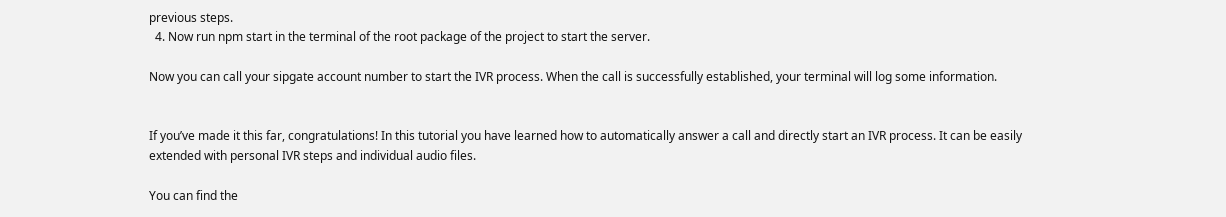previous steps.
  4. Now run npm start in the terminal of the root package of the project to start the server.

Now you can call your sipgate account number to start the IVR process. When the call is successfully established, your terminal will log some information.


If you’ve made it this far, congratulations! In this tutorial you have learned how to automatically answer a call and directly start an IVR process. It can be easily extended with personal IVR steps and individual audio files.

You can find the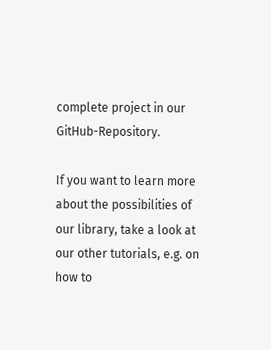complete project in our GitHub-Repository.

If you want to learn more about the possibilities of our library, take a look at our other tutorials, e.g. on how to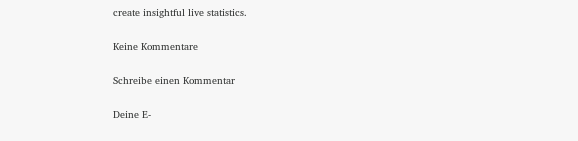create insightful live statistics.

Keine Kommentare

Schreibe einen Kommentar

Deine E-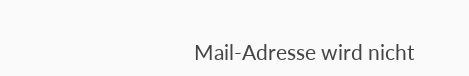Mail-Adresse wird nicht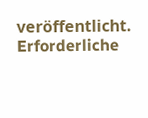veröffentlicht. Erforderliche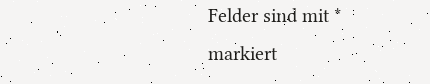Felder sind mit * markiert